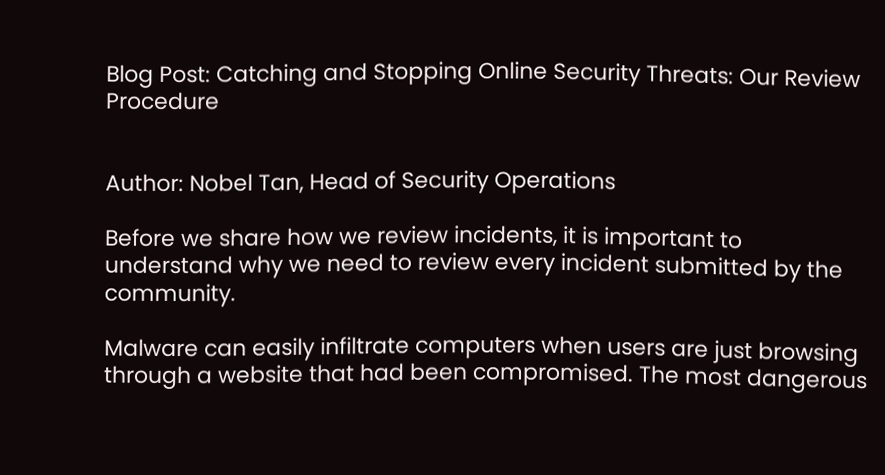Blog Post: Catching and Stopping Online Security Threats: Our Review Procedure


Author: Nobel Tan, Head of Security Operations

Before we share how we review incidents, it is important to understand why we need to review every incident submitted by the community.

Malware can easily infiltrate computers when users are just browsing through a website that had been compromised. The most dangerous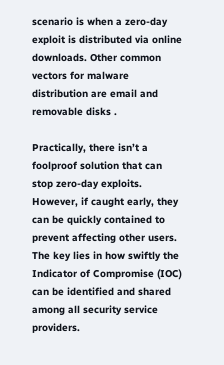scenario is when a zero-day exploit is distributed via online downloads. Other common vectors for malware distribution are email and removable disks .

Practically, there isn’t a foolproof solution that can stop zero-day exploits. However, if caught early, they can be quickly contained to prevent affecting other users. The key lies in how swiftly the Indicator of Compromise (IOC) can be identified and shared among all security service providers.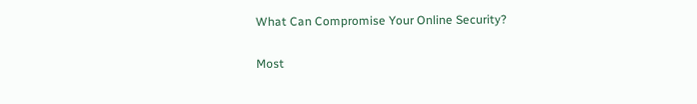What Can Compromise Your Online Security?

Most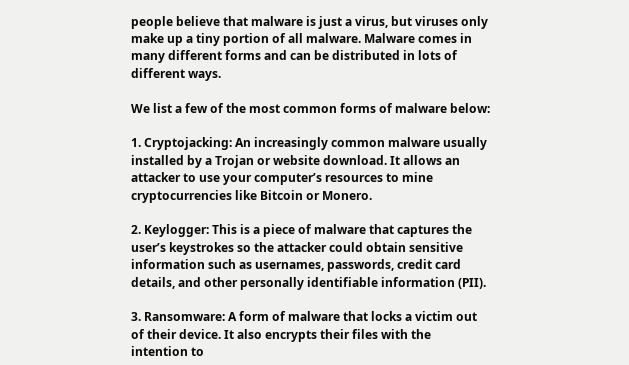people believe that malware is just a virus, but viruses only make up a tiny portion of all malware. Malware comes in many different forms and can be distributed in lots of different ways.

We list a few of the most common forms of malware below:

1. Cryptojacking: An increasingly common malware usually installed by a Trojan or website download. It allows an attacker to use your computer’s resources to mine cryptocurrencies like Bitcoin or Monero.

2. Keylogger: This is a piece of malware that captures the user’s keystrokes so the attacker could obtain sensitive information such as usernames, passwords, credit card details, and other personally identifiable information (PII).

3. Ransomware: A form of malware that locks a victim out of their device. It also encrypts their files with the intention to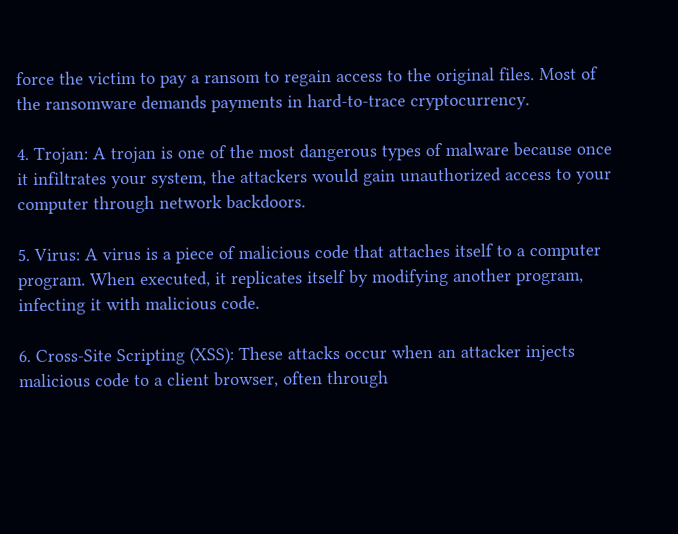force the victim to pay a ransom to regain access to the original files. Most of the ransomware demands payments in hard-to-trace cryptocurrency.

4. Trojan: A trojan is one of the most dangerous types of malware because once it infiltrates your system, the attackers would gain unauthorized access to your computer through network backdoors.

5. Virus: A virus is a piece of malicious code that attaches itself to a computer program. When executed, it replicates itself by modifying another program, infecting it with malicious code.

6. Cross-Site Scripting (XSS): These attacks occur when an attacker injects malicious code to a client browser, often through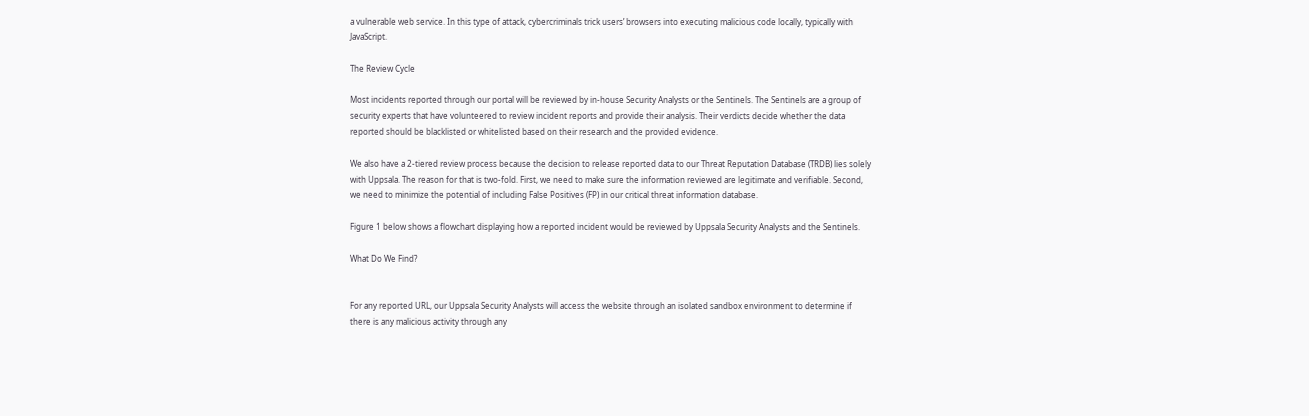a vulnerable web service. In this type of attack, cybercriminals trick users’ browsers into executing malicious code locally, typically with JavaScript.

The Review Cycle

Most incidents reported through our portal will be reviewed by in-house Security Analysts or the Sentinels. The Sentinels are a group of security experts that have volunteered to review incident reports and provide their analysis. Their verdicts decide whether the data reported should be blacklisted or whitelisted based on their research and the provided evidence.

We also have a 2-tiered review process because the decision to release reported data to our Threat Reputation Database (TRDB) lies solely with Uppsala. The reason for that is two-fold. First, we need to make sure the information reviewed are legitimate and verifiable. Second, we need to minimize the potential of including False Positives (FP) in our critical threat information database.

Figure 1 below shows a flowchart displaying how a reported incident would be reviewed by Uppsala Security Analysts and the Sentinels.

What Do We Find?


For any reported URL, our Uppsala Security Analysts will access the website through an isolated sandbox environment to determine if there is any malicious activity through any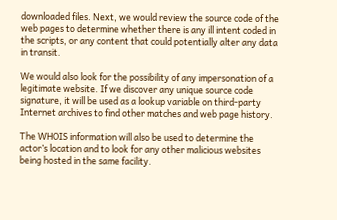downloaded files. Next, we would review the source code of the web pages to determine whether there is any ill intent coded in the scripts, or any content that could potentially alter any data in transit.

We would also look for the possibility of any impersonation of a legitimate website. If we discover any unique source code signature, it will be used as a lookup variable on third-party Internet archives to find other matches and web page history.

The WHOIS information will also be used to determine the actor’s location and to look for any other malicious websites being hosted in the same facility.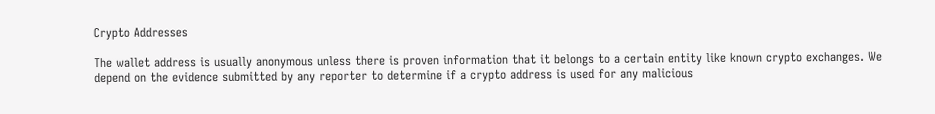Crypto Addresses

The wallet address is usually anonymous unless there is proven information that it belongs to a certain entity like known crypto exchanges. We depend on the evidence submitted by any reporter to determine if a crypto address is used for any malicious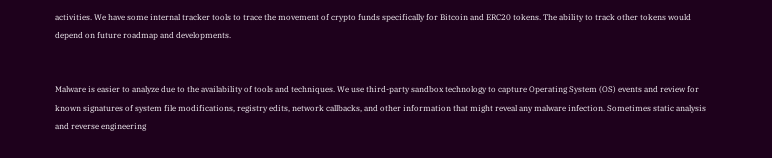activities. We have some internal tracker tools to trace the movement of crypto funds specifically for Bitcoin and ERC20 tokens. The ability to track other tokens would depend on future roadmap and developments.


Malware is easier to analyze due to the availability of tools and techniques. We use third-party sandbox technology to capture Operating System (OS) events and review for known signatures of system file modifications, registry edits, network callbacks, and other information that might reveal any malware infection. Sometimes static analysis and reverse engineering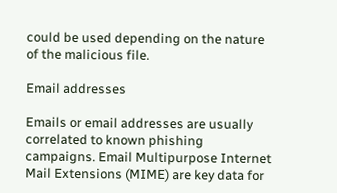could be used depending on the nature of the malicious file.

Email addresses

Emails or email addresses are usually correlated to known phishing campaigns. Email Multipurpose Internet Mail Extensions (MIME) are key data for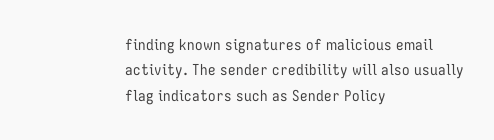finding known signatures of malicious email activity. The sender credibility will also usually flag indicators such as Sender Policy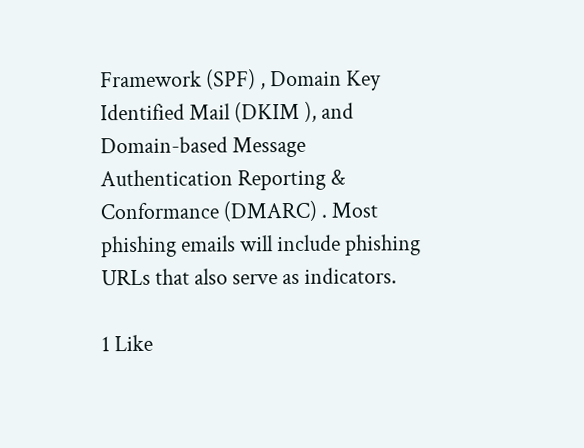Framework (SPF) , Domain Key Identified Mail (DKIM ), and Domain-based Message Authentication Reporting & Conformance (DMARC) . Most phishing emails will include phishing URLs that also serve as indicators.

1 Like